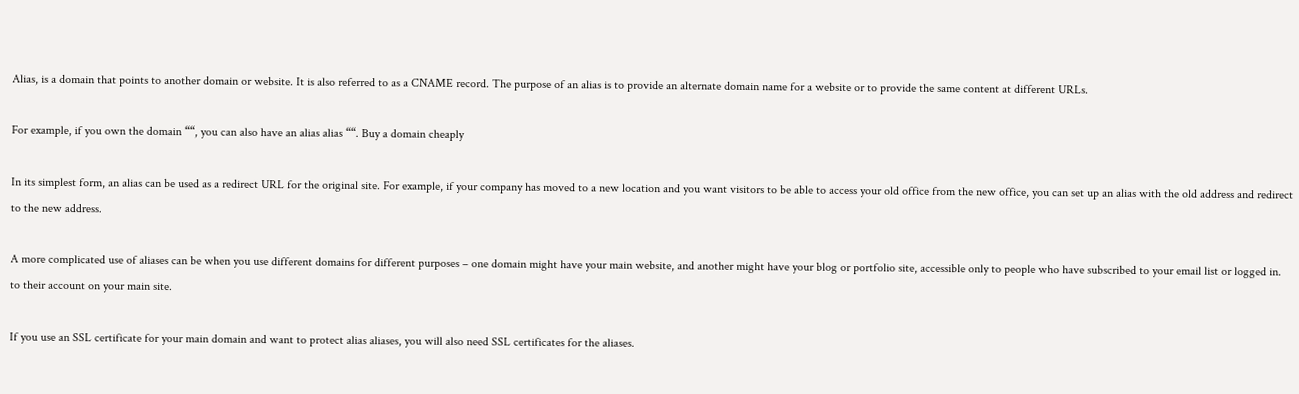Alias, is a domain that points to another domain or website. It is also referred to as a CNAME record. The purpose of an alias is to provide an alternate domain name for a website or to provide the same content at different URLs.

For example, if you own the domain ““, you can also have an alias alias ““. Buy a domain cheaply

In its simplest form, an alias can be used as a redirect URL for the original site. For example, if your company has moved to a new location and you want visitors to be able to access your old office from the new office, you can set up an alias with the old address and redirect to the new address.

A more complicated use of aliases can be when you use different domains for different purposes – one domain might have your main website, and another might have your blog or portfolio site, accessible only to people who have subscribed to your email list or logged in. to their account on your main site.

If you use an SSL certificate for your main domain and want to protect alias aliases, you will also need SSL certificates for the aliases.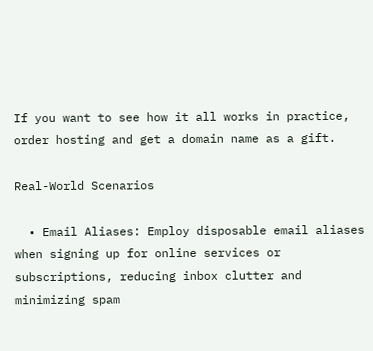If you want to see how it all works in practice, order hosting and get a domain name as a gift.

Real-World Scenarios

  • Email Aliases: Employ disposable email aliases when signing up for online services or subscriptions, reducing inbox clutter and minimizing spam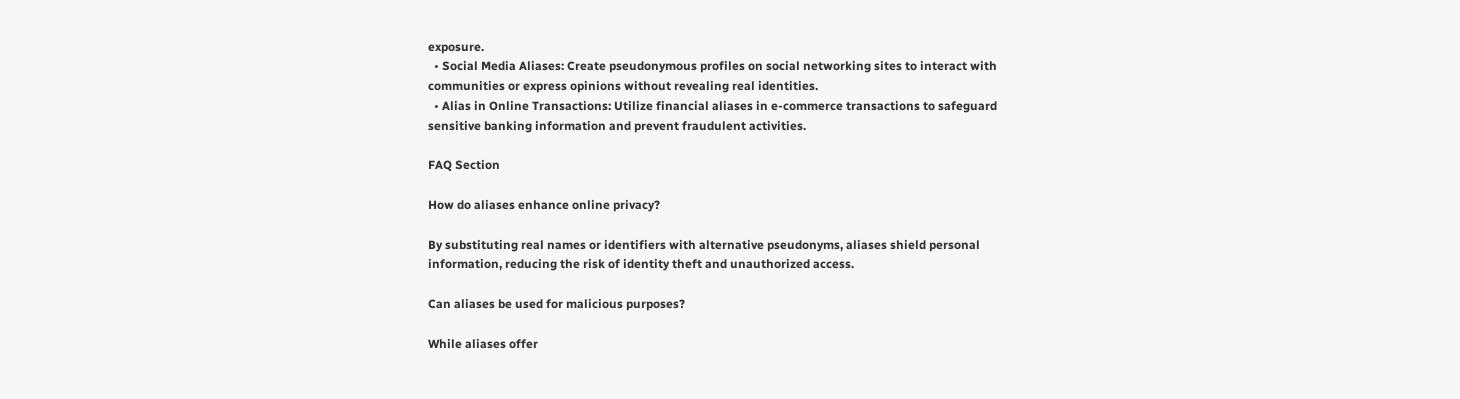exposure.
  • Social Media Aliases: Create pseudonymous profiles on social networking sites to interact with communities or express opinions without revealing real identities.
  • Alias in Online Transactions: Utilize financial aliases in e-commerce transactions to safeguard sensitive banking information and prevent fraudulent activities.

FAQ Section

How do aliases enhance online privacy?

By substituting real names or identifiers with alternative pseudonyms, aliases shield personal information, reducing the risk of identity theft and unauthorized access.

Can aliases be used for malicious purposes?

While aliases offer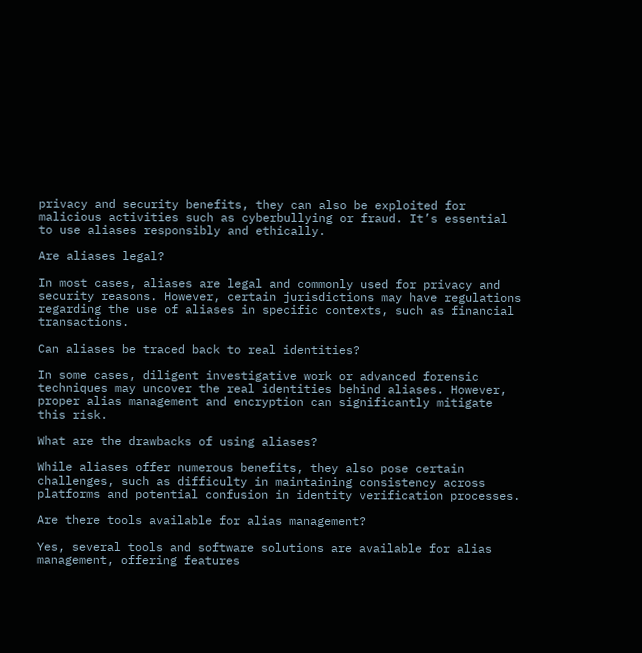privacy and security benefits, they can also be exploited for malicious activities such as cyberbullying or fraud. It’s essential to use aliases responsibly and ethically.

Are aliases legal?

In most cases, aliases are legal and commonly used for privacy and security reasons. However, certain jurisdictions may have regulations regarding the use of aliases in specific contexts, such as financial transactions.

Can aliases be traced back to real identities?

In some cases, diligent investigative work or advanced forensic techniques may uncover the real identities behind aliases. However, proper alias management and encryption can significantly mitigate this risk.

What are the drawbacks of using aliases?

While aliases offer numerous benefits, they also pose certain challenges, such as difficulty in maintaining consistency across platforms and potential confusion in identity verification processes.

Are there tools available for alias management?

Yes, several tools and software solutions are available for alias management, offering features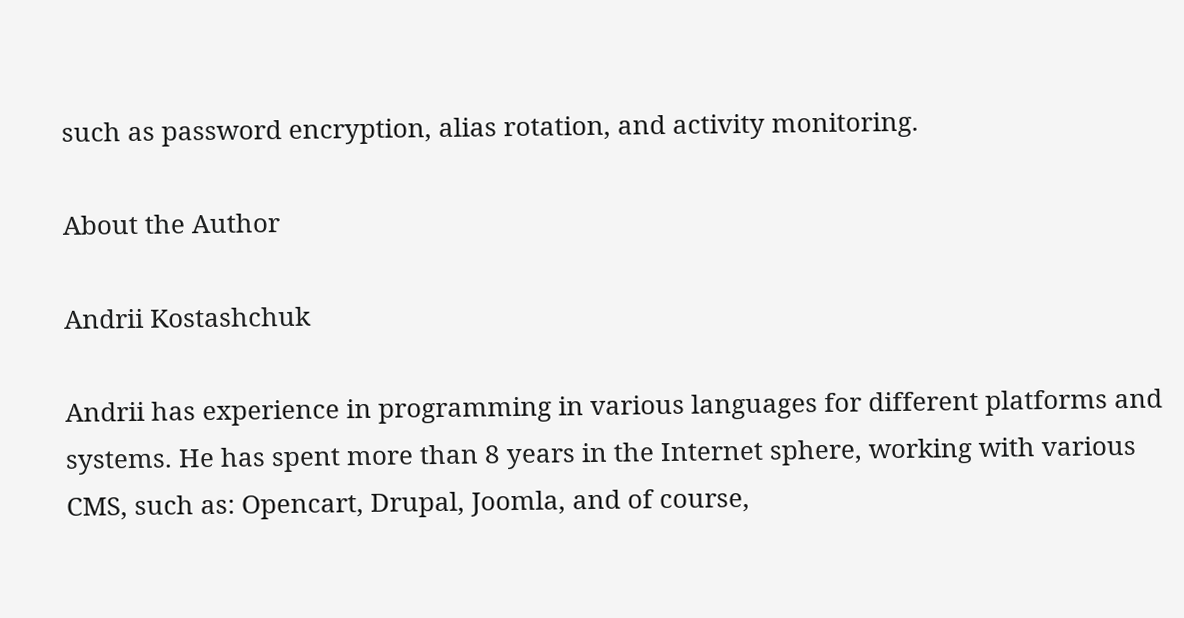such as password encryption, alias rotation, and activity monitoring.

About the Author

Andrii Kostashchuk

Andrii has experience in programming in various languages for different platforms and systems. He has spent more than 8 years in the Internet sphere, working with various CMS, such as: Opencart, Drupal, Joomla, and of course,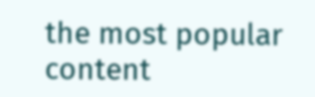the most popular content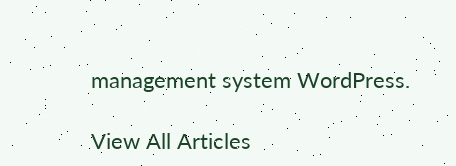management system WordPress.

View All Articles